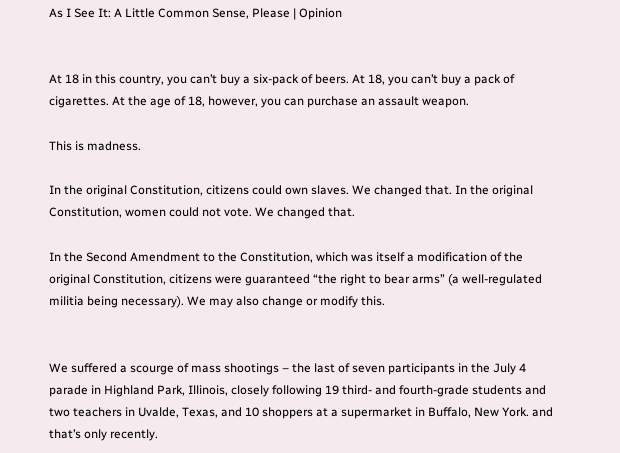As I See It: A Little Common Sense, Please | Opinion


At 18 in this country, you can’t buy a six-pack of beers. At 18, you can’t buy a pack of cigarettes. At the age of 18, however, you can purchase an assault weapon.

This is madness.

In the original Constitution, citizens could own slaves. We changed that. In the original Constitution, women could not vote. We changed that.

In the Second Amendment to the Constitution, which was itself a modification of the original Constitution, citizens were guaranteed “the right to bear arms” (a well-regulated militia being necessary). We may also change or modify this.


We suffered a scourge of mass shootings – the last of seven participants in the July 4 parade in Highland Park, Illinois, closely following 19 third- and fourth-grade students and two teachers in Uvalde, Texas, and 10 shoppers at a supermarket in Buffalo, New York. and that’s only recently.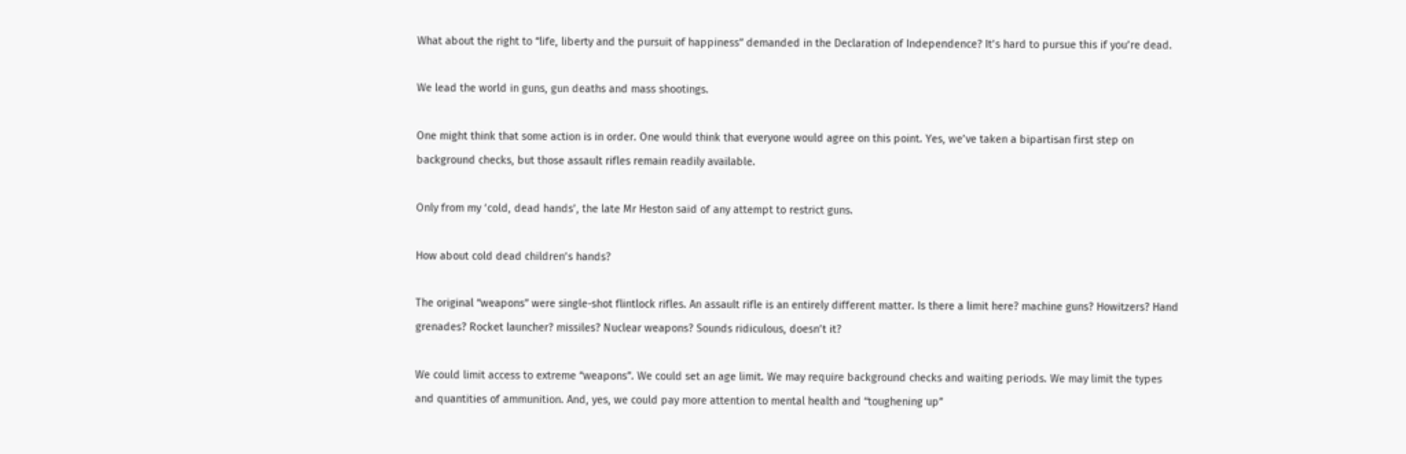What about the right to “life, liberty and the pursuit of happiness” demanded in the Declaration of Independence? It’s hard to pursue this if you’re dead.

We lead the world in guns, gun deaths and mass shootings.

One might think that some action is in order. One would think that everyone would agree on this point. Yes, we’ve taken a bipartisan first step on background checks, but those assault rifles remain readily available.

Only from my ‘cold, dead hands’, the late Mr Heston said of any attempt to restrict guns.

How about cold dead children’s hands?

The original “weapons” were single-shot flintlock rifles. An assault rifle is an entirely different matter. Is there a limit here? machine guns? Howitzers? Hand grenades? Rocket launcher? missiles? Nuclear weapons? Sounds ridiculous, doesn’t it?

We could limit access to extreme “weapons”. We could set an age limit. We may require background checks and waiting periods. We may limit the types and quantities of ammunition. And, yes, we could pay more attention to mental health and “toughening up”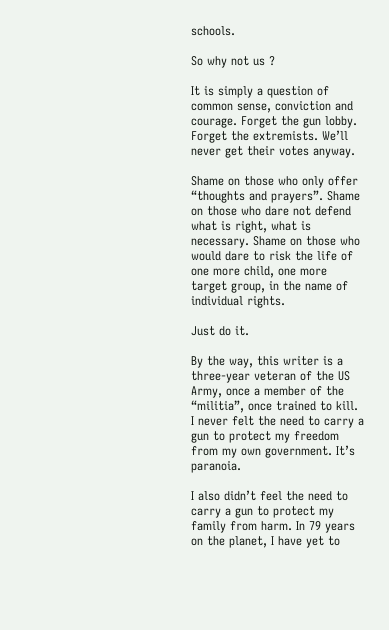schools.

So why not us ?

It is simply a question of common sense, conviction and courage. Forget the gun lobby. Forget the extremists. We’ll never get their votes anyway.

Shame on those who only offer “thoughts and prayers”. Shame on those who dare not defend what is right, what is necessary. Shame on those who would dare to risk the life of one more child, one more target group, in the name of individual rights.

Just do it.

By the way, this writer is a three-year veteran of the US Army, once a member of the “militia”, once trained to kill. I never felt the need to carry a gun to protect my freedom from my own government. It’s paranoia.

I also didn’t feel the need to carry a gun to protect my family from harm. In 79 years on the planet, I have yet to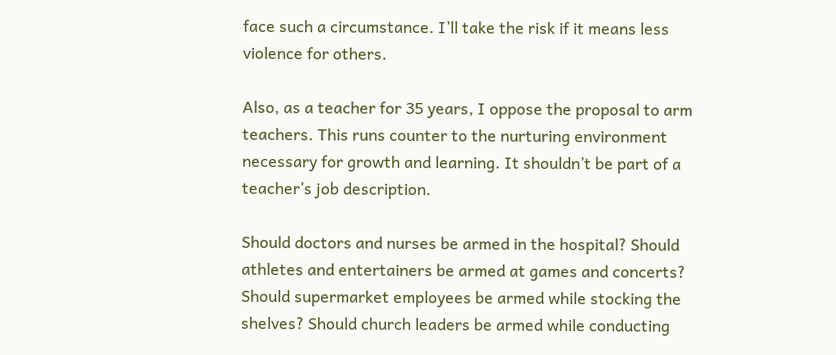face such a circumstance. I’ll take the risk if it means less violence for others.

Also, as a teacher for 35 years, I oppose the proposal to arm teachers. This runs counter to the nurturing environment necessary for growth and learning. It shouldn’t be part of a teacher’s job description.

Should doctors and nurses be armed in the hospital? Should athletes and entertainers be armed at games and concerts? Should supermarket employees be armed while stocking the shelves? Should church leaders be armed while conducting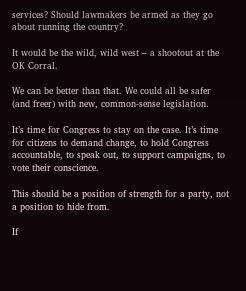services? Should lawmakers be armed as they go about running the country?

It would be the wild, wild west – a shootout at the OK Corral.

We can be better than that. We could all be safer (and freer) with new, common-sense legislation.

It’s time for Congress to stay on the case. It’s time for citizens to demand change, to hold Congress accountable, to speak out, to support campaigns, to vote their conscience.

This should be a position of strength for a party, not a position to hide from.

If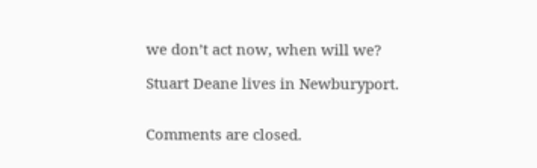we don’t act now, when will we?

Stuart Deane lives in Newburyport.


Comments are closed.